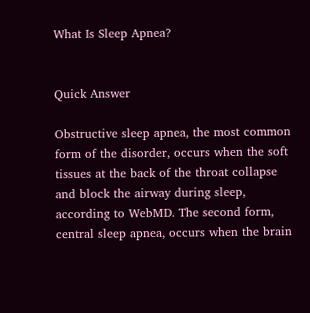What Is Sleep Apnea?


Quick Answer

Obstructive sleep apnea, the most common form of the disorder, occurs when the soft tissues at the back of the throat collapse and block the airway during sleep, according to WebMD. The second form, central sleep apnea, occurs when the brain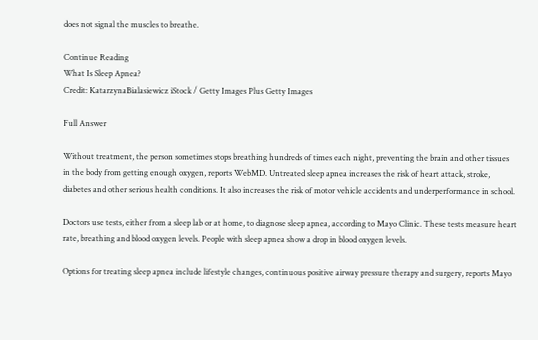does not signal the muscles to breathe.

Continue Reading
What Is Sleep Apnea?
Credit: KatarzynaBialasiewicz iStock / Getty Images Plus Getty Images

Full Answer

Without treatment, the person sometimes stops breathing hundreds of times each night, preventing the brain and other tissues in the body from getting enough oxygen, reports WebMD. Untreated sleep apnea increases the risk of heart attack, stroke, diabetes and other serious health conditions. It also increases the risk of motor vehicle accidents and underperformance in school.

Doctors use tests, either from a sleep lab or at home, to diagnose sleep apnea, according to Mayo Clinic. These tests measure heart rate, breathing and blood oxygen levels. People with sleep apnea show a drop in blood oxygen levels.

Options for treating sleep apnea include lifestyle changes, continuous positive airway pressure therapy and surgery, reports Mayo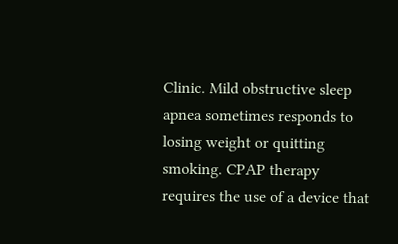Clinic. Mild obstructive sleep apnea sometimes responds to losing weight or quitting smoking. CPAP therapy requires the use of a device that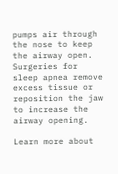pumps air through the nose to keep the airway open. Surgeries for sleep apnea remove excess tissue or reposition the jaw to increase the airway opening.

Learn more about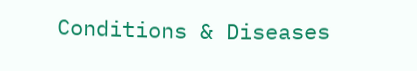Conditions & Diseases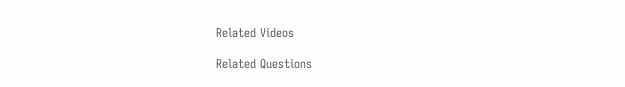Related Videos

Related Questions